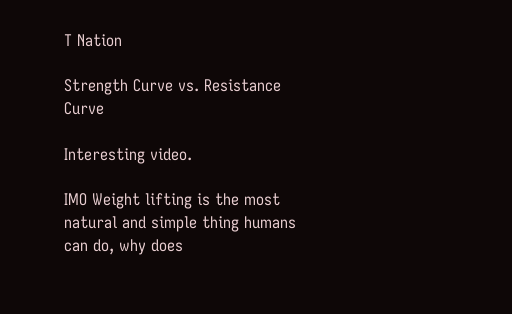T Nation

Strength Curve vs. Resistance Curve

Interesting video.

IMO Weight lifting is the most natural and simple thing humans can do, why does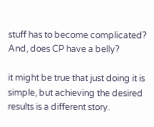stuff has to become complicated? And, does CP have a belly?

it might be true that just doing it is simple, but achieving the desired results is a different story.